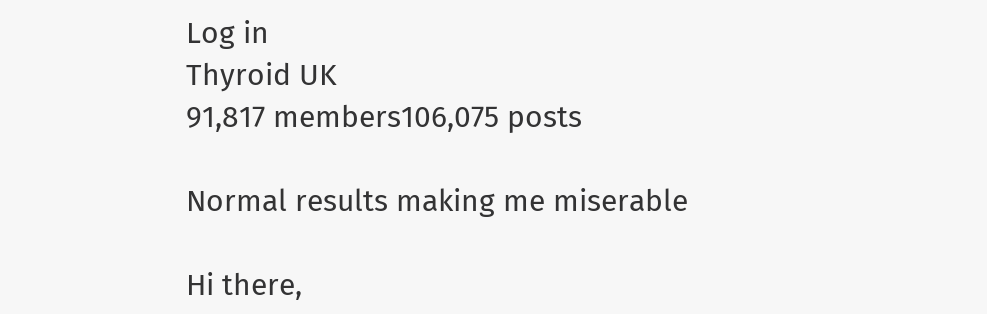Log in
Thyroid UK
91,817 members106,075 posts

Normal results making me miserable

Hi there,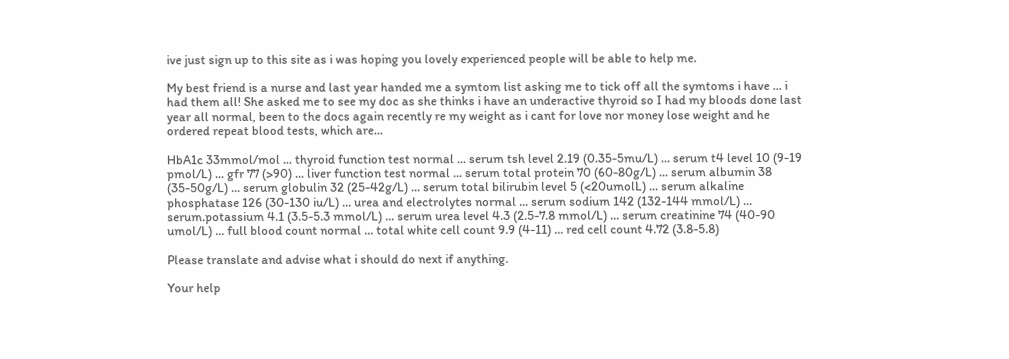ive just sign up to this site as i was hoping you lovely experienced people will be able to help me.

My best friend is a nurse and last year handed me a symtom list asking me to tick off all the symtoms i have ... i had them all! She asked me to see my doc as she thinks i have an underactive thyroid so I had my bloods done last year all normal, been to the docs again recently re my weight as i cant for love nor money lose weight and he ordered repeat blood tests, which are...

HbA1c 33mmol/mol ... thyroid function test normal ... serum tsh level 2.19 (0.35-5mu/L) ... serum t4 level 10 (9-19 pmol/L) ... gfr 77 (>90) ... liver function test normal ... serum total protein 70 (60-80g/L) ... serum albumin 38 (35-50g/L) ... serum globulin 32 (25-42g/L) ... serum total bilirubin level 5 (<20umolL) ... serum alkaline phosphatase 126 (30-130 iu/L) ... urea and electrolytes normal ... serum sodium 142 (132-144 mmol/L) ... serum.potassium 4.1 (3.5-5.3 mmol/L) ... serum urea level 4.3 (2.5-7.8 mmol/L) ... serum creatinine 74 (40-90 umol/L) ... full blood count normal ... total white cell count 9.9 (4-11) ... red cell count 4.72 (3.8-5.8)

Please translate and advise what i should do next if anything.

Your help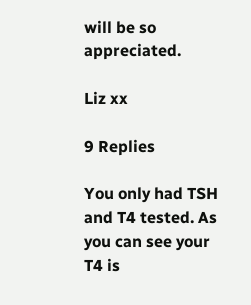will be so appreciated.

Liz xx

9 Replies

You only had TSH and T4 tested. As you can see your T4 is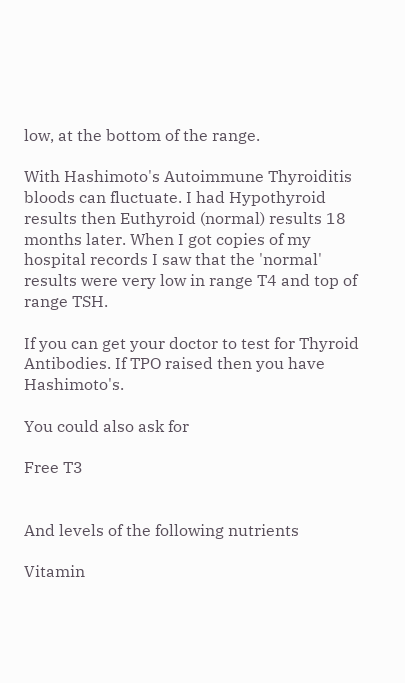low, at the bottom of the range.

With Hashimoto's Autoimmune Thyroiditis bloods can fluctuate. I had Hypothyroid results then Euthyroid (normal) results 18 months later. When I got copies of my hospital records I saw that the 'normal' results were very low in range T4 and top of range TSH.

If you can get your doctor to test for Thyroid Antibodies. If TPO raised then you have Hashimoto's.

You could also ask for

Free T3


And levels of the following nutrients

Vitamin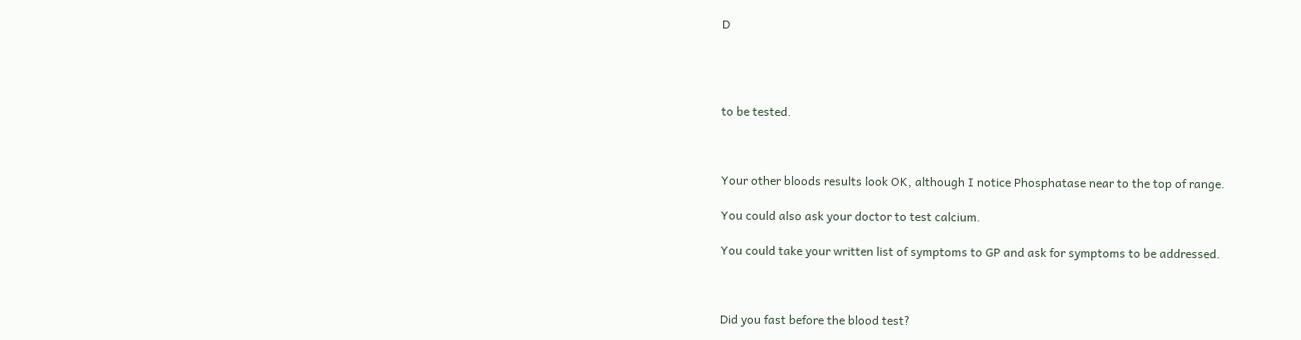D




to be tested.



Your other bloods results look OK, although I notice Phosphatase near to the top of range.

You could also ask your doctor to test calcium.

You could take your written list of symptoms to GP and ask for symptoms to be addressed.



Did you fast before the blood test?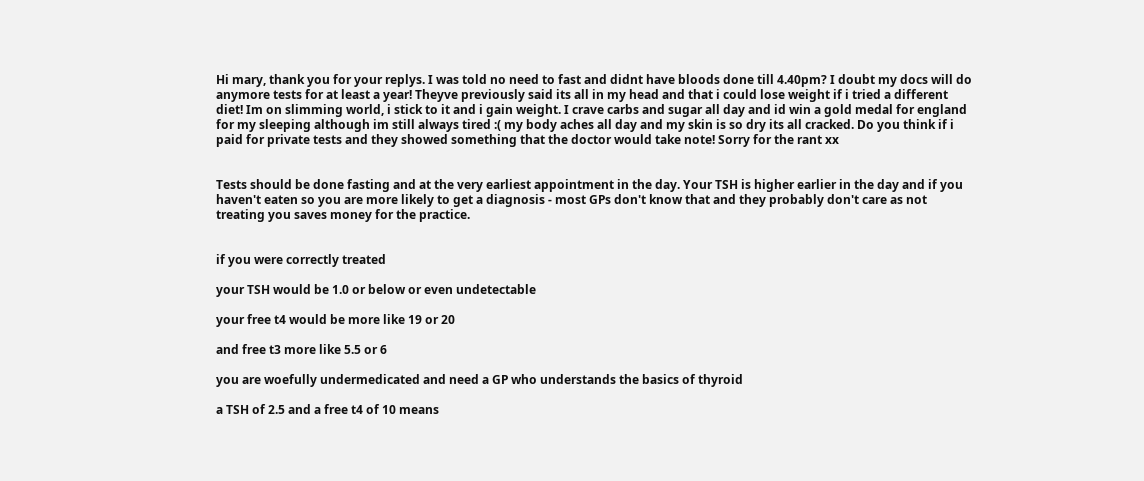Hi mary, thank you for your replys. I was told no need to fast and didnt have bloods done till 4.40pm? I doubt my docs will do anymore tests for at least a year! Theyve previously said its all in my head and that i could lose weight if i tried a different diet! Im on slimming world, i stick to it and i gain weight. I crave carbs and sugar all day and id win a gold medal for england for my sleeping although im still always tired :( my body aches all day and my skin is so dry its all cracked. Do you think if i paid for private tests and they showed something that the doctor would take note! Sorry for the rant xx


Tests should be done fasting and at the very earliest appointment in the day. Your TSH is higher earlier in the day and if you haven't eaten so you are more likely to get a diagnosis - most GPs don't know that and they probably don't care as not treating you saves money for the practice.


if you were correctly treated

your TSH would be 1.0 or below or even undetectable

your free t4 would be more like 19 or 20

and free t3 more like 5.5 or 6

you are woefully undermedicated and need a GP who understands the basics of thyroid

a TSH of 2.5 and a free t4 of 10 means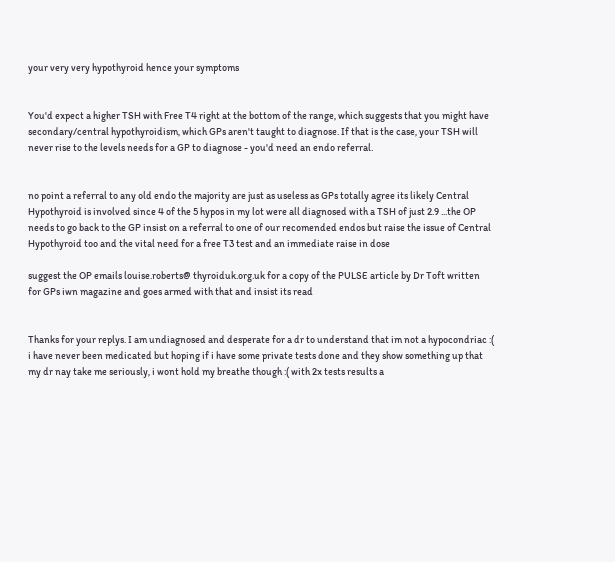your very very hypothyroid hence your symptoms


You'd expect a higher TSH with Free T4 right at the bottom of the range, which suggests that you might have secondary/central hypothyroidism, which GPs aren't taught to diagnose. If that is the case, your TSH will never rise to the levels needs for a GP to diagnose - you'd need an endo referral.


no point a referral to any old endo the majority are just as useless as GPs totally agree its likely Central Hypothyroid is involved since 4 of the 5 hypos in my lot were all diagnosed with a TSH of just 2.9 ...the OP needs to go back to the GP insist on a referral to one of our recomended endos but raise the issue of Central Hypothyroid too and the vital need for a free T3 test and an immediate raise in dose

suggest the OP emails louise.roberts@ thyroiduk.org.uk for a copy of the PULSE article by Dr Toft written for GPs iwn magazine and goes armed with that and insist its read


Thanks for your replys. I am undiagnosed and desperate for a dr to understand that im not a hypocondriac :( i have never been medicated but hoping if i have some private tests done and they show something up that my dr nay take me seriously, i wont hold my breathe though :( with 2x tests results a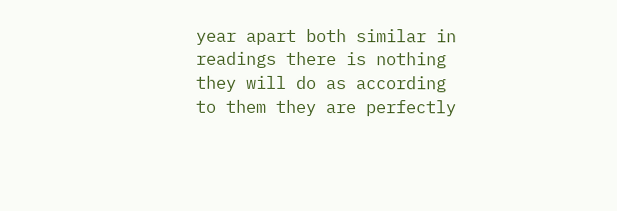year apart both similar in readings there is nothing they will do as according to them they are perfectly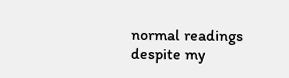normal readings despite my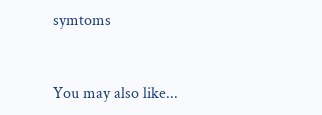symtoms


You may also like...